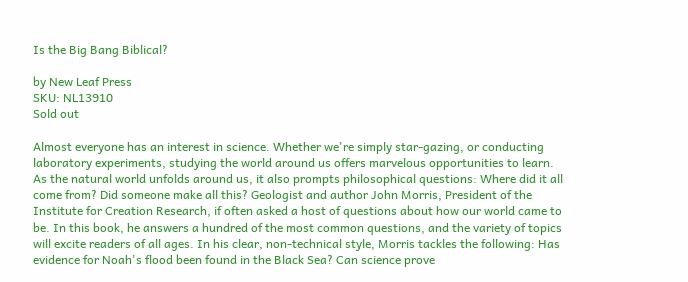Is the Big Bang Biblical?

by New Leaf Press
SKU: NL13910
Sold out

Almost everyone has an interest in science. Whether we're simply star-gazing, or conducting laboratory experiments, studying the world around us offers marvelous opportunities to learn. As the natural world unfolds around us, it also prompts philosophical questions: Where did it all come from? Did someone make all this? Geologist and author John Morris, President of the Institute for Creation Research, if often asked a host of questions about how our world came to be. In this book, he answers a hundred of the most common questions, and the variety of topics will excite readers of all ages. In his clear, non-technical style, Morris tackles the following: Has evidence for Noah's flood been found in the Black Sea? Can science prove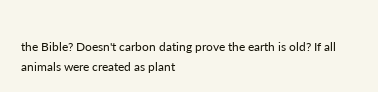the Bible? Doesn't carbon dating prove the earth is old? If all animals were created as plant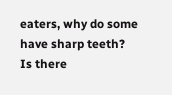eaters, why do some have sharp teeth? Is there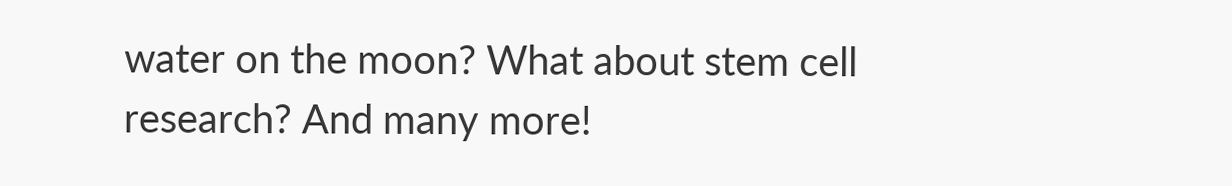water on the moon? What about stem cell research? And many more!